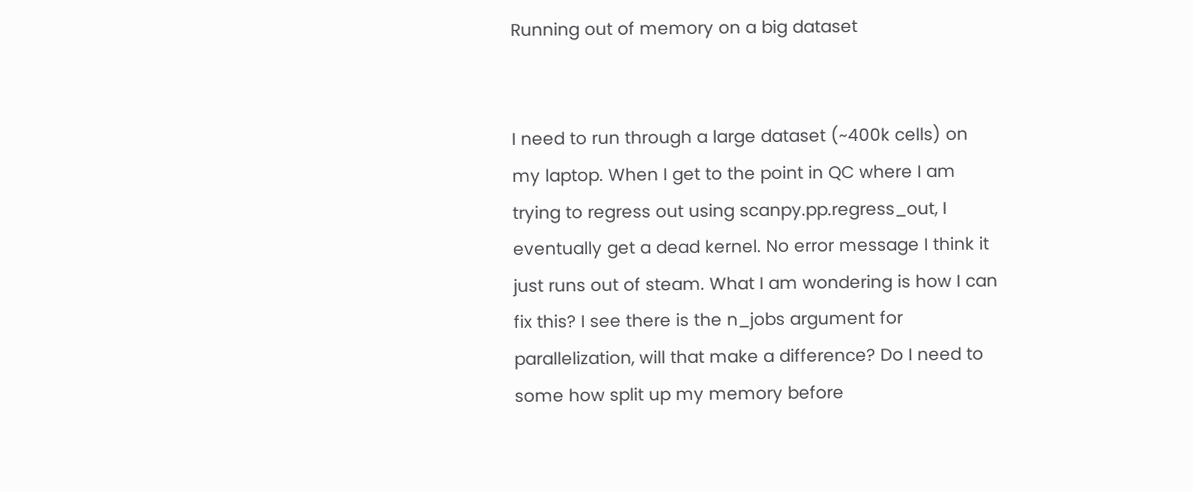Running out of memory on a big dataset


I need to run through a large dataset (~400k cells) on my laptop. When I get to the point in QC where I am trying to regress out using scanpy.pp.regress_out, I eventually get a dead kernel. No error message I think it just runs out of steam. What I am wondering is how I can fix this? I see there is the n_jobs argument for parallelization, will that make a difference? Do I need to some how split up my memory before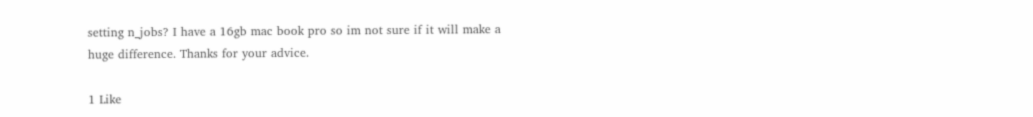setting n_jobs? I have a 16gb mac book pro so im not sure if it will make a huge difference. Thanks for your advice.

1 Like